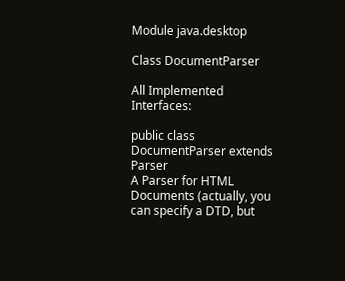Module java.desktop

Class DocumentParser

All Implemented Interfaces:

public class DocumentParser extends Parser
A Parser for HTML Documents (actually, you can specify a DTD, but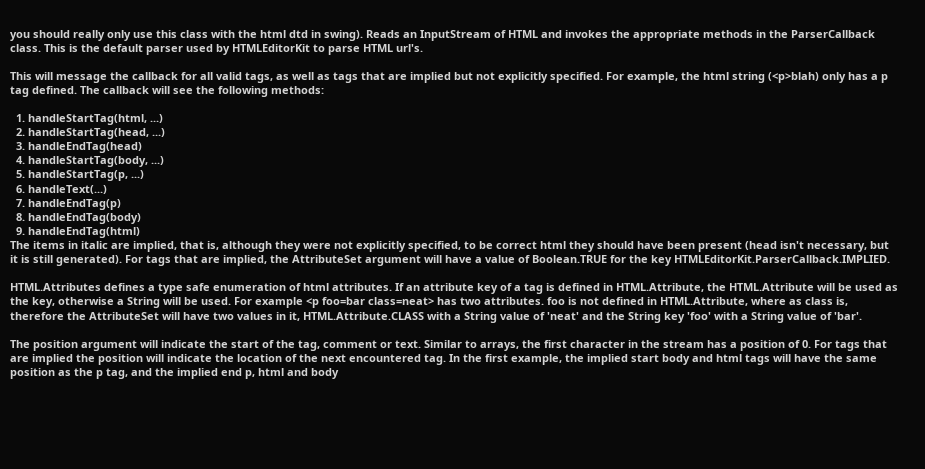you should really only use this class with the html dtd in swing). Reads an InputStream of HTML and invokes the appropriate methods in the ParserCallback class. This is the default parser used by HTMLEditorKit to parse HTML url's.

This will message the callback for all valid tags, as well as tags that are implied but not explicitly specified. For example, the html string (<p>blah) only has a p tag defined. The callback will see the following methods:

  1. handleStartTag(html, ...)
  2. handleStartTag(head, ...)
  3. handleEndTag(head)
  4. handleStartTag(body, ...)
  5. handleStartTag(p, ...)
  6. handleText(...)
  7. handleEndTag(p)
  8. handleEndTag(body)
  9. handleEndTag(html)
The items in italic are implied, that is, although they were not explicitly specified, to be correct html they should have been present (head isn't necessary, but it is still generated). For tags that are implied, the AttributeSet argument will have a value of Boolean.TRUE for the key HTMLEditorKit.ParserCallback.IMPLIED.

HTML.Attributes defines a type safe enumeration of html attributes. If an attribute key of a tag is defined in HTML.Attribute, the HTML.Attribute will be used as the key, otherwise a String will be used. For example <p foo=bar class=neat> has two attributes. foo is not defined in HTML.Attribute, where as class is, therefore the AttributeSet will have two values in it, HTML.Attribute.CLASS with a String value of 'neat' and the String key 'foo' with a String value of 'bar'.

The position argument will indicate the start of the tag, comment or text. Similar to arrays, the first character in the stream has a position of 0. For tags that are implied the position will indicate the location of the next encountered tag. In the first example, the implied start body and html tags will have the same position as the p tag, and the implied end p, html and body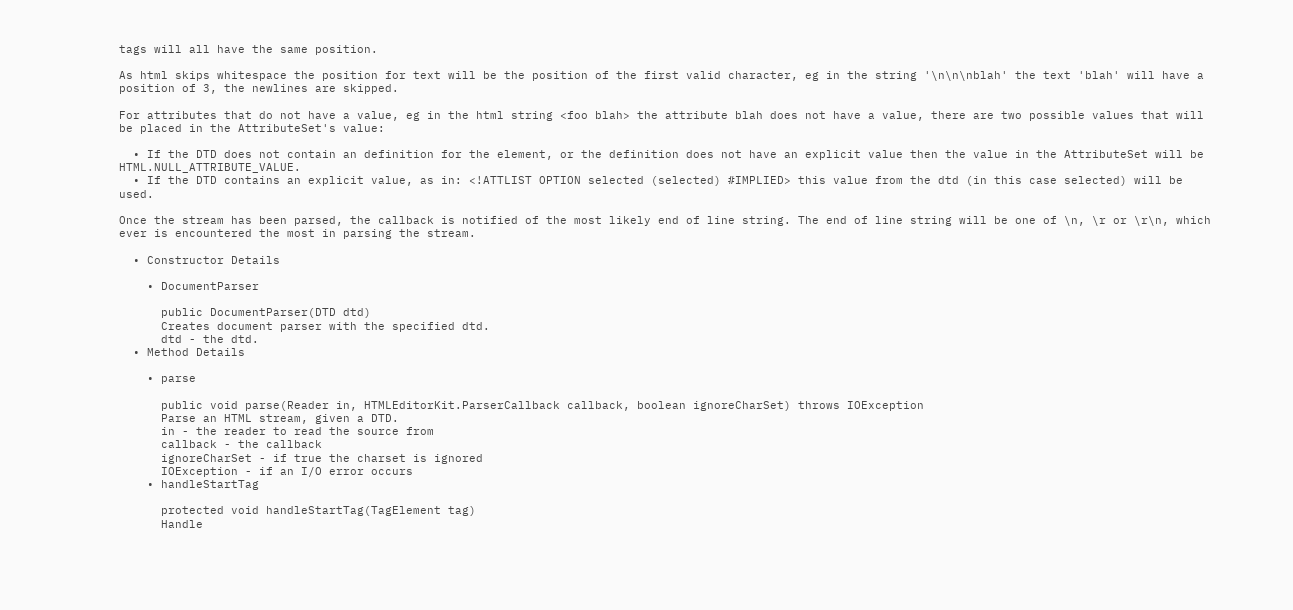tags will all have the same position.

As html skips whitespace the position for text will be the position of the first valid character, eg in the string '\n\n\nblah' the text 'blah' will have a position of 3, the newlines are skipped.

For attributes that do not have a value, eg in the html string <foo blah> the attribute blah does not have a value, there are two possible values that will be placed in the AttributeSet's value:

  • If the DTD does not contain an definition for the element, or the definition does not have an explicit value then the value in the AttributeSet will be HTML.NULL_ATTRIBUTE_VALUE.
  • If the DTD contains an explicit value, as in: <!ATTLIST OPTION selected (selected) #IMPLIED> this value from the dtd (in this case selected) will be used.

Once the stream has been parsed, the callback is notified of the most likely end of line string. The end of line string will be one of \n, \r or \r\n, which ever is encountered the most in parsing the stream.

  • Constructor Details

    • DocumentParser

      public DocumentParser(DTD dtd)
      Creates document parser with the specified dtd.
      dtd - the dtd.
  • Method Details

    • parse

      public void parse(Reader in, HTMLEditorKit.ParserCallback callback, boolean ignoreCharSet) throws IOException
      Parse an HTML stream, given a DTD.
      in - the reader to read the source from
      callback - the callback
      ignoreCharSet - if true the charset is ignored
      IOException - if an I/O error occurs
    • handleStartTag

      protected void handleStartTag(TagElement tag)
      Handle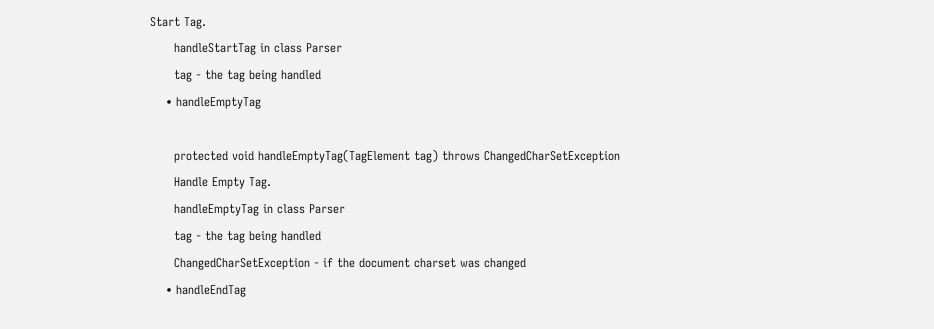Start Tag.
      handleStartTag in class Parser
      tag - the tag being handled
    • handleEmptyTag

      protected void handleEmptyTag(TagElement tag) throws ChangedCharSetException
      Handle Empty Tag.
      handleEmptyTag in class Parser
      tag - the tag being handled
      ChangedCharSetException - if the document charset was changed
    • handleEndTag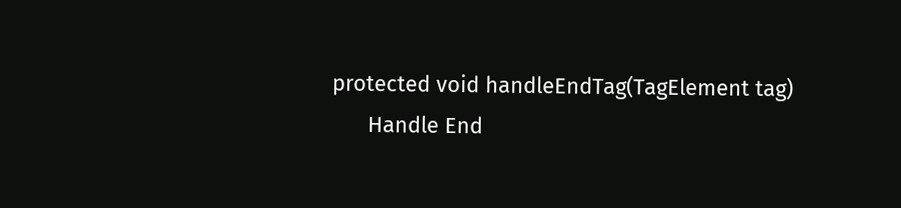protected void handleEndTag(TagElement tag)
      Handle End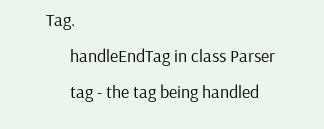Tag.
      handleEndTag in class Parser
      tag - the tag being handled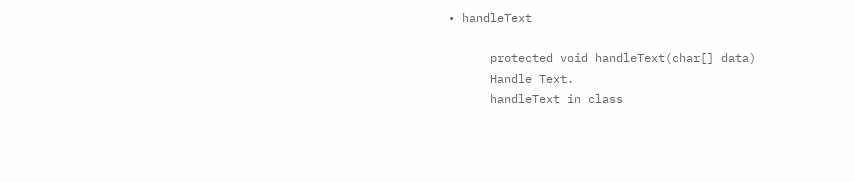• handleText

      protected void handleText(char[] data)
      Handle Text.
      handleText in class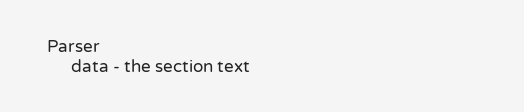Parser
      data - the section text